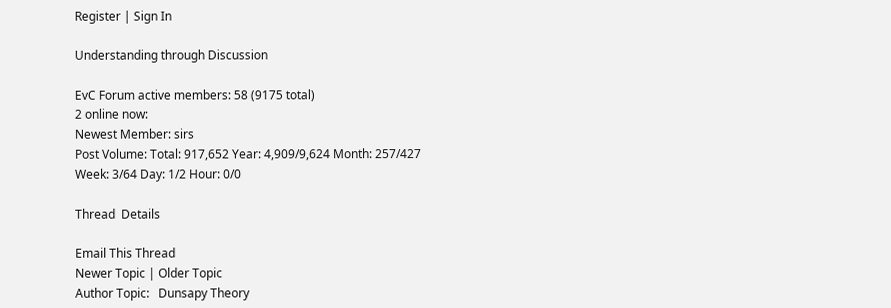Register | Sign In

Understanding through Discussion

EvC Forum active members: 58 (9175 total)
2 online now:
Newest Member: sirs
Post Volume: Total: 917,652 Year: 4,909/9,624 Month: 257/427 Week: 3/64 Day: 1/2 Hour: 0/0

Thread  Details

Email This Thread
Newer Topic | Older Topic
Author Topic:   Dunsapy Theory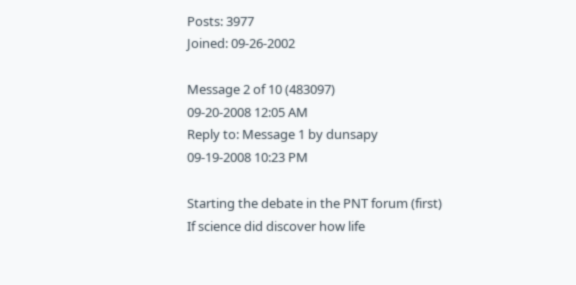Posts: 3977
Joined: 09-26-2002

Message 2 of 10 (483097)
09-20-2008 12:05 AM
Reply to: Message 1 by dunsapy
09-19-2008 10:23 PM

Starting the debate in the PNT forum (first)
If science did discover how life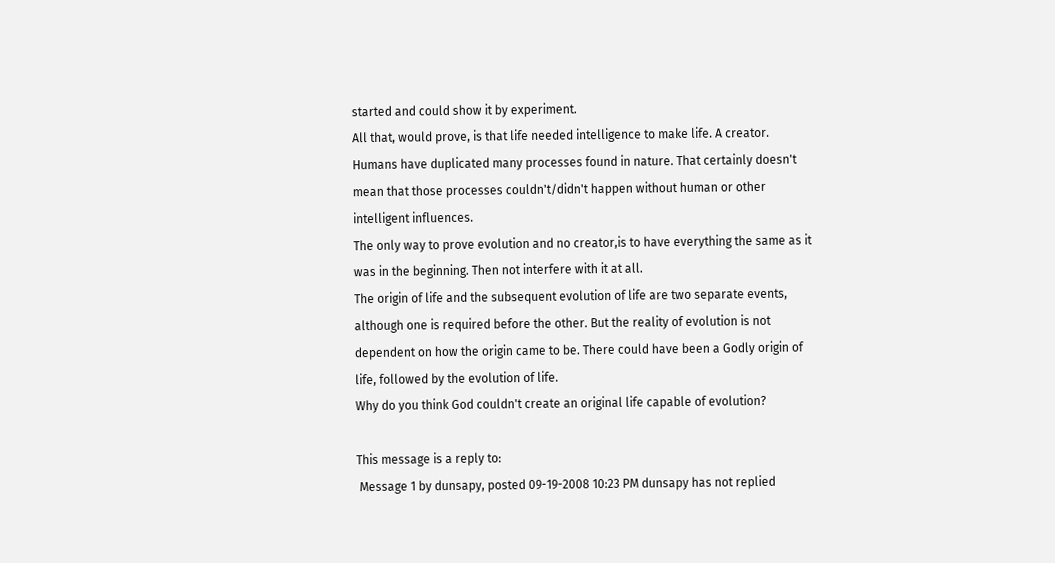started and could show it by experiment.
All that, would prove, is that life needed intelligence to make life. A creator.
Humans have duplicated many processes found in nature. That certainly doesn't mean that those processes couldn't/didn't happen without human or other intelligent influences.
The only way to prove evolution and no creator,is to have everything the same as it was in the beginning. Then not interfere with it at all.
The origin of life and the subsequent evolution of life are two separate events, although one is required before the other. But the reality of evolution is not dependent on how the origin came to be. There could have been a Godly origin of life, followed by the evolution of life.
Why do you think God couldn't create an original life capable of evolution?

This message is a reply to:
 Message 1 by dunsapy, posted 09-19-2008 10:23 PM dunsapy has not replied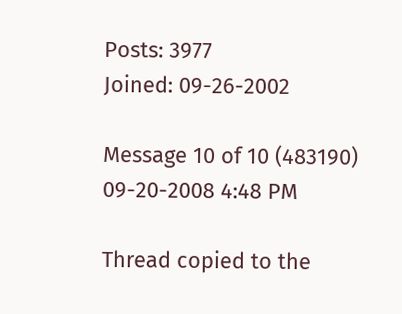Posts: 3977
Joined: 09-26-2002

Message 10 of 10 (483190)
09-20-2008 4:48 PM

Thread copied to the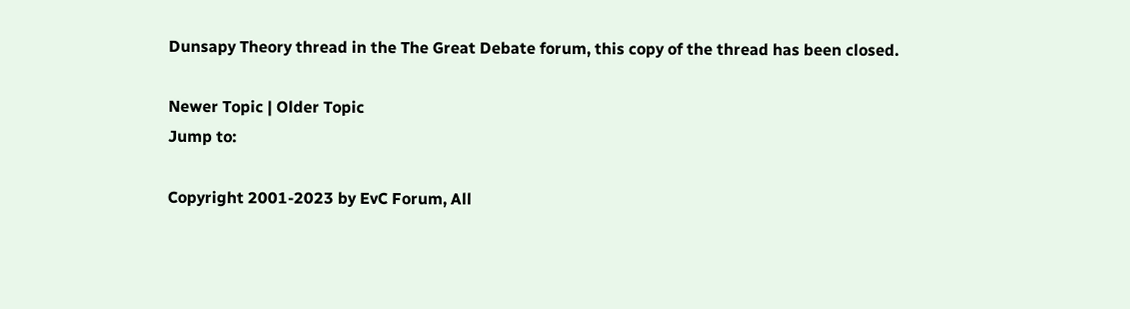Dunsapy Theory thread in the The Great Debate forum, this copy of the thread has been closed.

Newer Topic | Older Topic
Jump to:

Copyright 2001-2023 by EvC Forum, All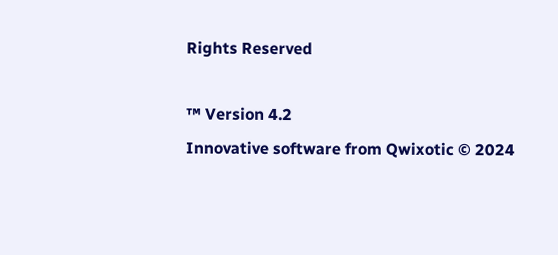Rights Reserved

™ Version 4.2
Innovative software from Qwixotic © 2024